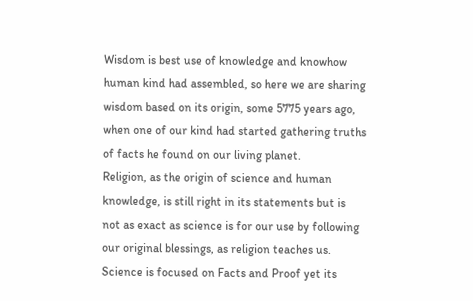Wisdom is best use of knowledge and knowhow human kind had assembled, so here we are sharing wisdom based on its origin, some 5775 years ago, when one of our kind had started gathering truths of facts he found on our living planet.
Religion, as the origin of science and human knowledge, is still right in its statements but is not as exact as science is for our use by following our original blessings, as religion teaches us.   Science is focused on Facts and Proof yet its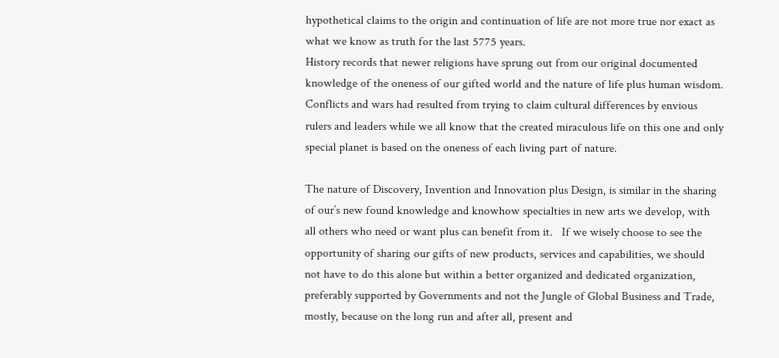hypothetical claims to the origin and continuation of life are not more true nor exact as what we know as truth for the last 5775 years.
History records that newer religions have sprung out from our original documented knowledge of the oneness of our gifted world and the nature of life plus human wisdom.   Conflicts and wars had resulted from trying to claim cultural differences by envious rulers and leaders while we all know that the created miraculous life on this one and only special planet is based on the oneness of each living part of nature.

The nature of Discovery, Invention and Innovation plus Design, is similar in the sharing of our’s new found knowledge and knowhow specialties in new arts we develop, with all others who need or want plus can benefit from it.   If we wisely choose to see the opportunity of sharing our gifts of new products, services and capabilities, we should not have to do this alone but within a better organized and dedicated organization, preferably supported by Governments and not the Jungle of Global Business and Trade, mostly, because on the long run and after all, present and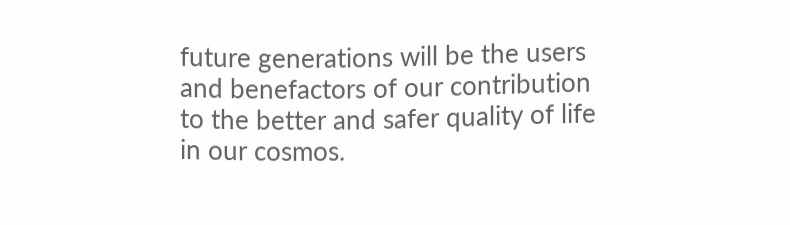future generations will be the users and benefactors of our contribution to the better and safer quality of life in our cosmos.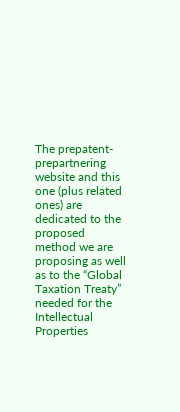The prepatent-prepartnering website and this one (plus related ones) are dedicated to the proposed method we are proposing as well as to the “Global Taxation Treaty” needed for the Intellectual Properties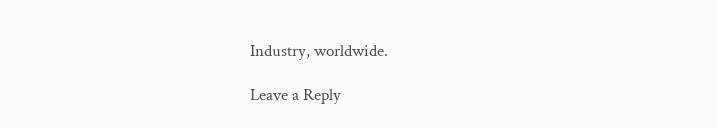Industry, worldwide.

Leave a Reply